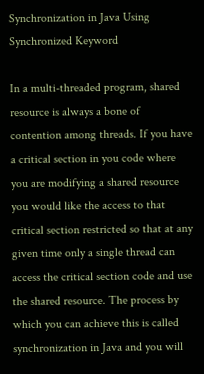Synchronization in Java Using Synchronized Keyword

In a multi-threaded program, shared resource is always a bone of contention among threads. If you have a critical section in you code where you are modifying a shared resource you would like the access to that critical section restricted so that at any given time only a single thread can access the critical section code and use the shared resource. The process by which you can achieve this is called synchronization in Java and you will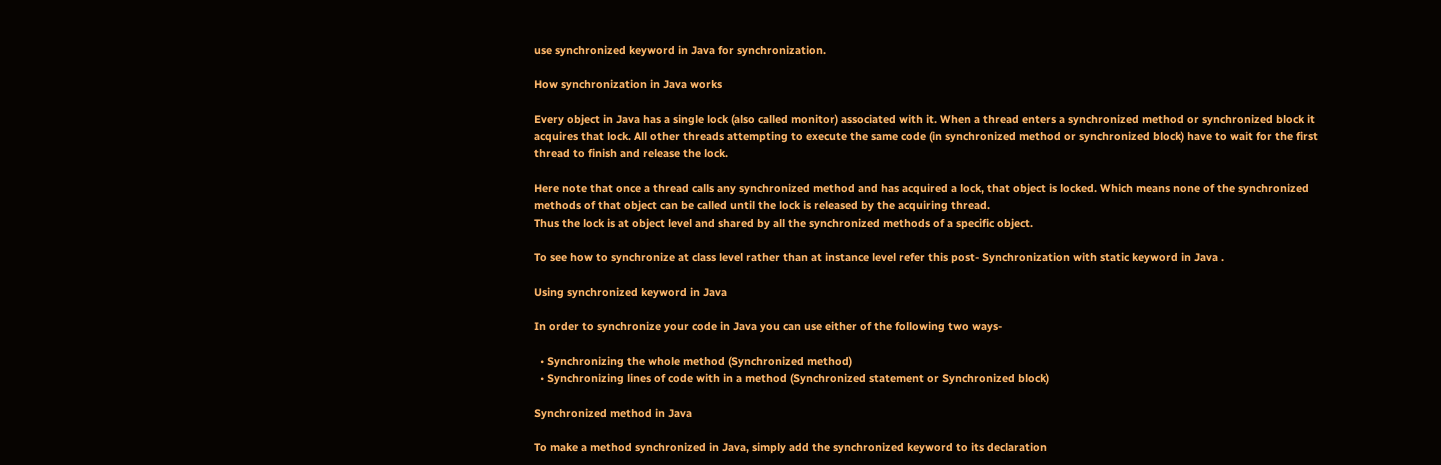use synchronized keyword in Java for synchronization.

How synchronization in Java works

Every object in Java has a single lock (also called monitor) associated with it. When a thread enters a synchronized method or synchronized block it acquires that lock. All other threads attempting to execute the same code (in synchronized method or synchronized block) have to wait for the first thread to finish and release the lock.

Here note that once a thread calls any synchronized method and has acquired a lock, that object is locked. Which means none of the synchronized methods of that object can be called until the lock is released by the acquiring thread.
Thus the lock is at object level and shared by all the synchronized methods of a specific object.

To see how to synchronize at class level rather than at instance level refer this post- Synchronization with static keyword in Java .

Using synchronized keyword in Java

In order to synchronize your code in Java you can use either of the following two ways-

  • Synchronizing the whole method (Synchronized method)
  • Synchronizing lines of code with in a method (Synchronized statement or Synchronized block)

Synchronized method in Java

To make a method synchronized in Java, simply add the synchronized keyword to its declaration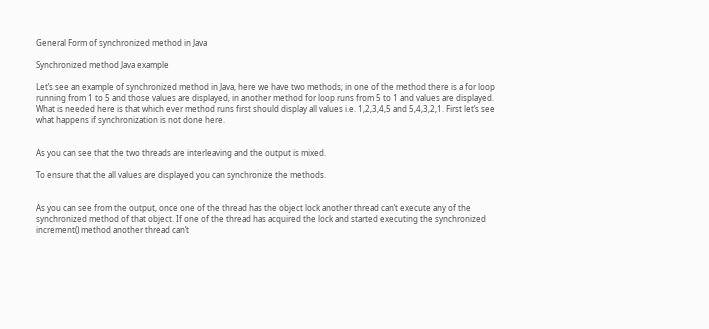General Form of synchronized method in Java

Synchronized method Java example

Let’s see an example of synchronized method in Java, here we have two methods; in one of the method there is a for loop running from 1 to 5 and those values are displayed, in another method for loop runs from 5 to 1 and values are displayed. What is needed here is that which ever method runs first should display all values i.e. 1,2,3,4,5 and 5,4,3,2,1. First let’s see what happens if synchronization is not done here.


As you can see that the two threads are interleaving and the output is mixed.

To ensure that the all values are displayed you can synchronize the methods.


As you can see from the output, once one of the thread has the object lock another thread can’t execute any of the synchronized method of that object. If one of the thread has acquired the lock and started executing the synchronized increment() method another thread can’t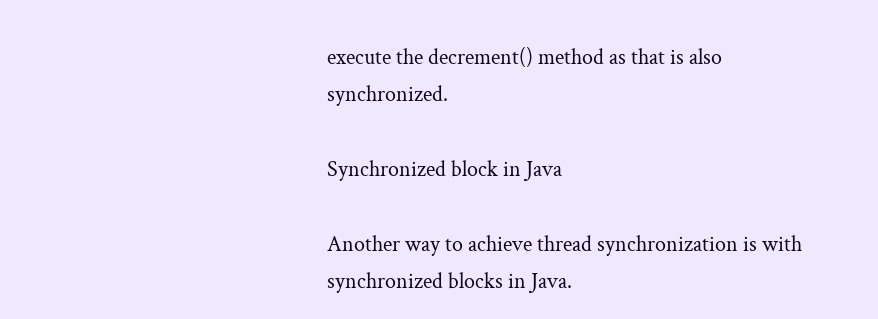execute the decrement() method as that is also synchronized.

Synchronized block in Java

Another way to achieve thread synchronization is with synchronized blocks in Java.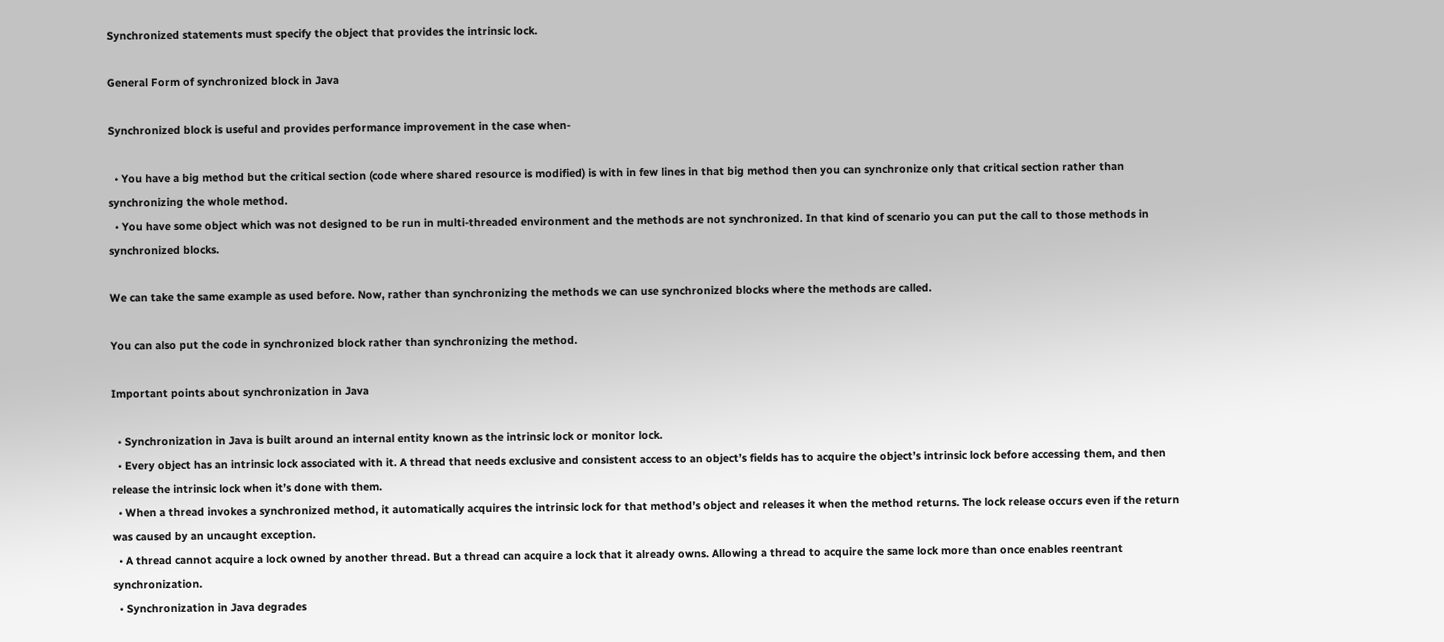Synchronized statements must specify the object that provides the intrinsic lock.

General Form of synchronized block in Java

Synchronized block is useful and provides performance improvement in the case when-

  • You have a big method but the critical section (code where shared resource is modified) is with in few lines in that big method then you can synchronize only that critical section rather than synchronizing the whole method.
  • You have some object which was not designed to be run in multi-threaded environment and the methods are not synchronized. In that kind of scenario you can put the call to those methods in synchronized blocks.

We can take the same example as used before. Now, rather than synchronizing the methods we can use synchronized blocks where the methods are called.

You can also put the code in synchronized block rather than synchronizing the method.

Important points about synchronization in Java

  • Synchronization in Java is built around an internal entity known as the intrinsic lock or monitor lock.
  • Every object has an intrinsic lock associated with it. A thread that needs exclusive and consistent access to an object’s fields has to acquire the object’s intrinsic lock before accessing them, and then release the intrinsic lock when it’s done with them.
  • When a thread invokes a synchronized method, it automatically acquires the intrinsic lock for that method’s object and releases it when the method returns. The lock release occurs even if the return was caused by an uncaught exception.
  • A thread cannot acquire a lock owned by another thread. But a thread can acquire a lock that it already owns. Allowing a thread to acquire the same lock more than once enables reentrant synchronization.
  • Synchronization in Java degrades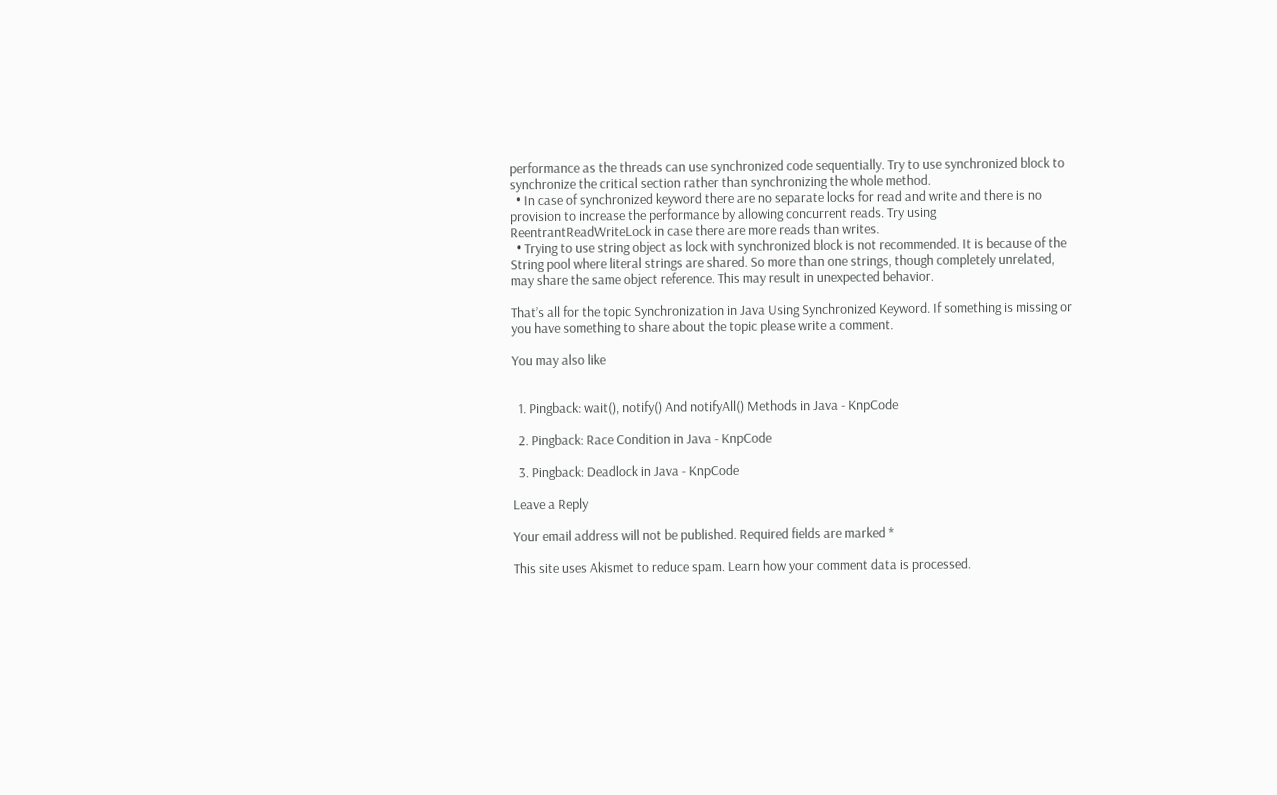performance as the threads can use synchronized code sequentially. Try to use synchronized block to synchronize the critical section rather than synchronizing the whole method.
  • In case of synchronized keyword there are no separate locks for read and write and there is no provision to increase the performance by allowing concurrent reads. Try using ReentrantReadWriteLock in case there are more reads than writes.
  • Trying to use string object as lock with synchronized block is not recommended. It is because of the String pool where literal strings are shared. So more than one strings, though completely unrelated, may share the same object reference. This may result in unexpected behavior.

That’s all for the topic Synchronization in Java Using Synchronized Keyword. If something is missing or you have something to share about the topic please write a comment.

You may also like


  1. Pingback: wait(), notify() And notifyAll() Methods in Java - KnpCode

  2. Pingback: Race Condition in Java - KnpCode

  3. Pingback: Deadlock in Java - KnpCode

Leave a Reply

Your email address will not be published. Required fields are marked *

This site uses Akismet to reduce spam. Learn how your comment data is processed.